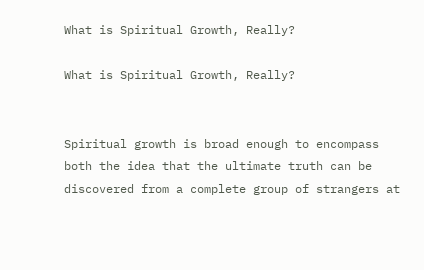What is Spiritual Growth, Really?

What is Spiritual Growth, Really?


Spiritual growth is broad enough to encompass both the idea that the ultimate truth can be discovered from a complete group of strangers at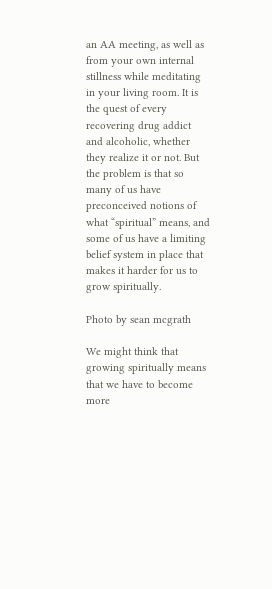an AA meeting, as well as from your own internal stillness while meditating in your living room. It is the quest of every recovering drug addict and alcoholic, whether they realize it or not. But the problem is that so many of us have preconceived notions of what “spiritual” means, and some of us have a limiting belief system in place that makes it harder for us to grow spiritually.

Photo by sean mcgrath

We might think that growing spiritually means that we have to become more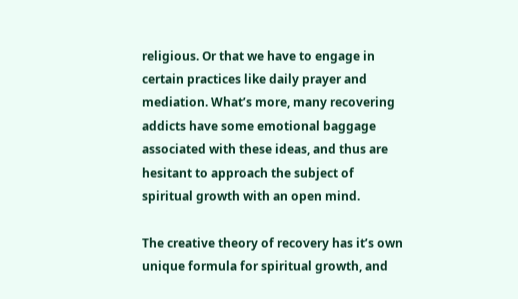religious. Or that we have to engage in certain practices like daily prayer and mediation. What’s more, many recovering addicts have some emotional baggage associated with these ideas, and thus are hesitant to approach the subject of spiritual growth with an open mind.

The creative theory of recovery has it’s own unique formula for spiritual growth, and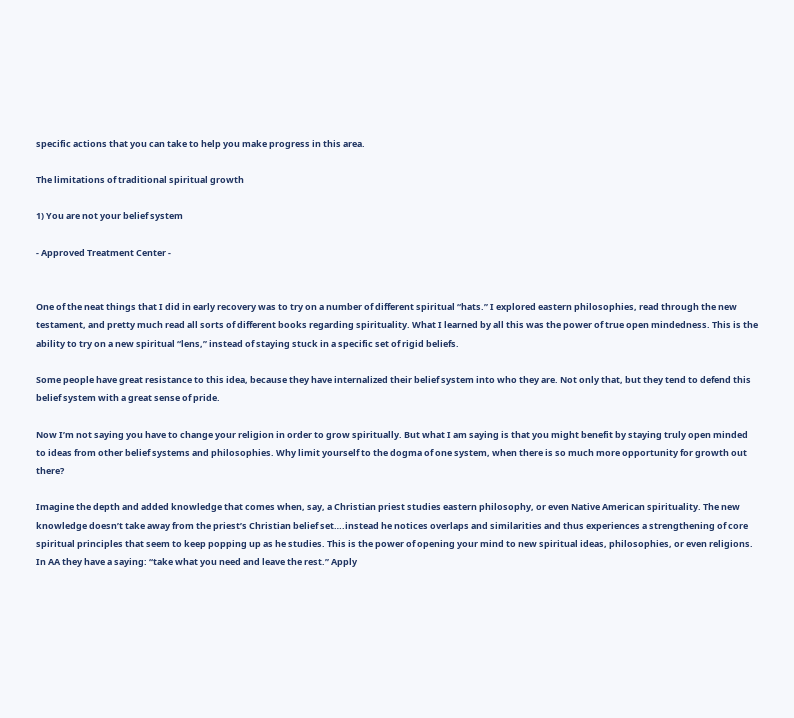specific actions that you can take to help you make progress in this area.

The limitations of traditional spiritual growth

1) You are not your belief system

- Approved Treatment Center -


One of the neat things that I did in early recovery was to try on a number of different spiritual “hats.” I explored eastern philosophies, read through the new testament, and pretty much read all sorts of different books regarding spirituality. What I learned by all this was the power of true open mindedness. This is the ability to try on a new spiritual “lens,” instead of staying stuck in a specific set of rigid beliefs.

Some people have great resistance to this idea, because they have internalized their belief system into who they are. Not only that, but they tend to defend this belief system with a great sense of pride.

Now I’m not saying you have to change your religion in order to grow spiritually. But what I am saying is that you might benefit by staying truly open minded to ideas from other belief systems and philosophies. Why limit yourself to the dogma of one system, when there is so much more opportunity for growth out there?

Imagine the depth and added knowledge that comes when, say, a Christian priest studies eastern philosophy, or even Native American spirituality. The new knowledge doesn’t take away from the priest’s Christian belief set….instead he notices overlaps and similarities and thus experiences a strengthening of core spiritual principles that seem to keep popping up as he studies. This is the power of opening your mind to new spiritual ideas, philosophies, or even religions. In AA they have a saying: “take what you need and leave the rest.” Apply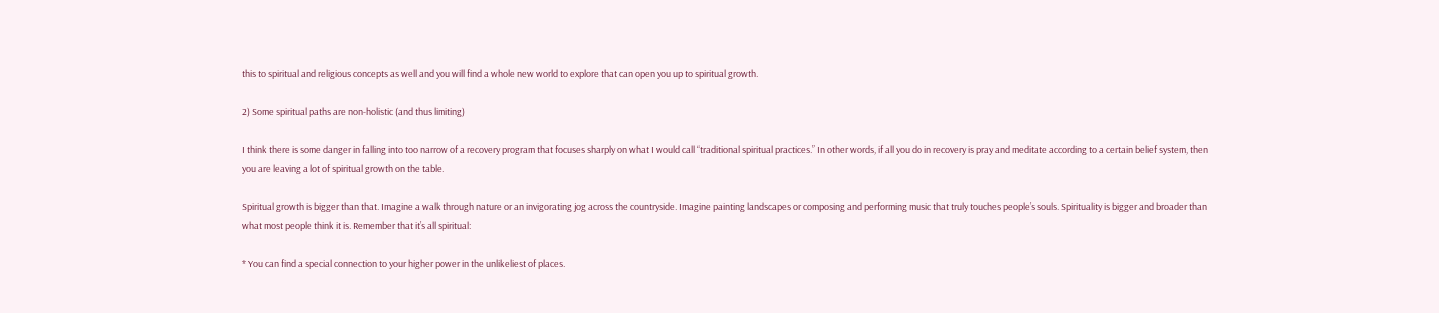this to spiritual and religious concepts as well and you will find a whole new world to explore that can open you up to spiritual growth.

2) Some spiritual paths are non-holistic (and thus limiting)

I think there is some danger in falling into too narrow of a recovery program that focuses sharply on what I would call “traditional spiritual practices.” In other words, if all you do in recovery is pray and meditate according to a certain belief system, then you are leaving a lot of spiritual growth on the table.

Spiritual growth is bigger than that. Imagine a walk through nature or an invigorating jog across the countryside. Imagine painting landscapes or composing and performing music that truly touches people’s souls. Spirituality is bigger and broader than what most people think it is. Remember that it’s all spiritual:

* You can find a special connection to your higher power in the unlikeliest of places.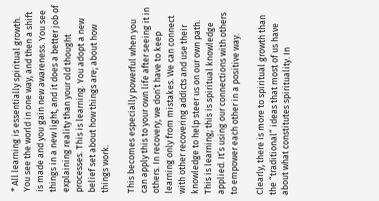* All learning is essentially spiritual growth. You see the world in one way, and then a shift is made and you gain new awareness. You see things in a new light, and it does a better job of explaining reality than your old thought processes. This is learning. You adopt a new belief set about how things are; about how things work.

This becomes especially powerful when you can apply this to your own life after seeing it in others. In recovery, we don’t have to keep learning only from mistakes. We can connect with other recovering addicts and use their knowledge to help steer us on our own path. This is learning; this is spiritual knowledge applied. It’s using our connections with others to empower each other in a positive way.

Clearly, there is more to spiritual growth than the “traditional” ideas that most of us have about what constitutes spirituality. In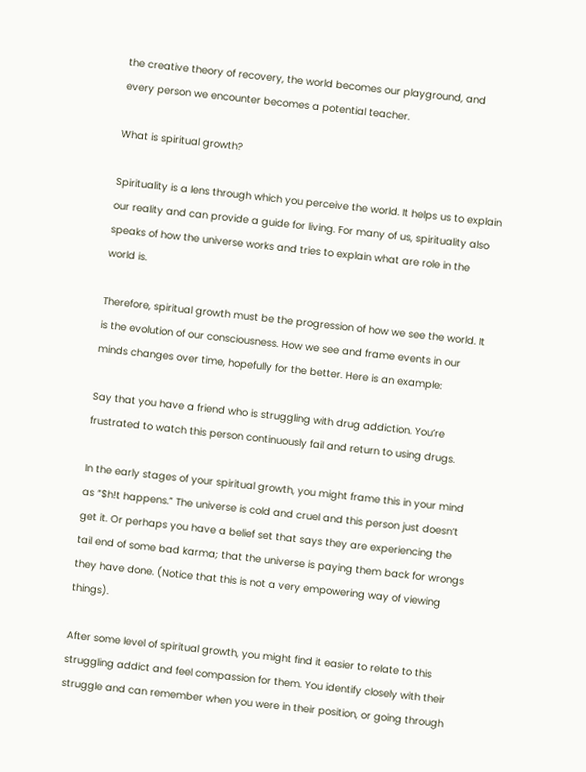the creative theory of recovery, the world becomes our playground, and every person we encounter becomes a potential teacher.

What is spiritual growth?

Spirituality is a lens through which you perceive the world. It helps us to explain our reality and can provide a guide for living. For many of us, spirituality also speaks of how the universe works and tries to explain what are role in the world is.

Therefore, spiritual growth must be the progression of how we see the world. It is the evolution of our consciousness. How we see and frame events in our minds changes over time, hopefully for the better. Here is an example:

Say that you have a friend who is struggling with drug addiction. You’re frustrated to watch this person continuously fail and return to using drugs.

In the early stages of your spiritual growth, you might frame this in your mind as “$h!t happens.” The universe is cold and cruel and this person just doesn’t get it. Or perhaps you have a belief set that says they are experiencing the tail end of some bad karma; that the universe is paying them back for wrongs they have done. (Notice that this is not a very empowering way of viewing things).

After some level of spiritual growth, you might find it easier to relate to this struggling addict and feel compassion for them. You identify closely with their struggle and can remember when you were in their position, or going through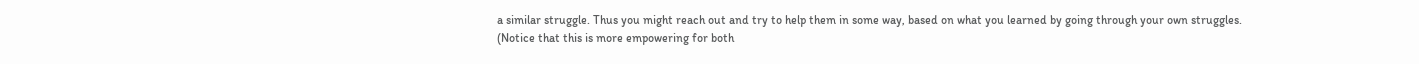a similar struggle. Thus you might reach out and try to help them in some way, based on what you learned by going through your own struggles. (Notice that this is more empowering for both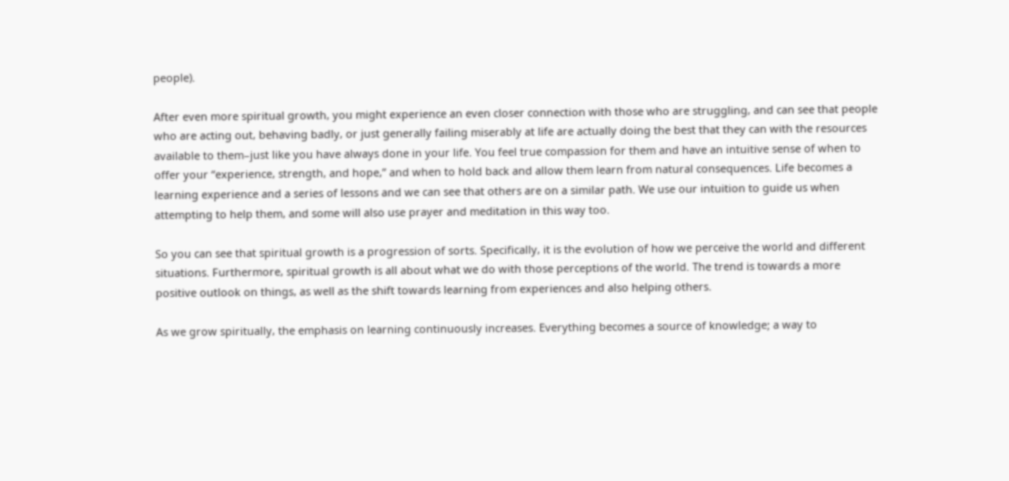people).

After even more spiritual growth, you might experience an even closer connection with those who are struggling, and can see that people who are acting out, behaving badly, or just generally failing miserably at life are actually doing the best that they can with the resources available to them–just like you have always done in your life. You feel true compassion for them and have an intuitive sense of when to offer your “experience, strength, and hope,” and when to hold back and allow them learn from natural consequences. Life becomes a learning experience and a series of lessons and we can see that others are on a similar path. We use our intuition to guide us when attempting to help them, and some will also use prayer and meditation in this way too.

So you can see that spiritual growth is a progression of sorts. Specifically, it is the evolution of how we perceive the world and different situations. Furthermore, spiritual growth is all about what we do with those perceptions of the world. The trend is towards a more positive outlook on things, as well as the shift towards learning from experiences and also helping others.

As we grow spiritually, the emphasis on learning continuously increases. Everything becomes a source of knowledge; a way to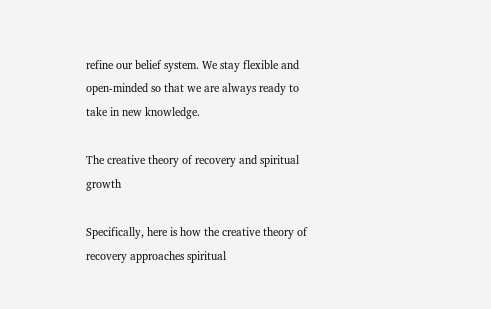refine our belief system. We stay flexible and open-minded so that we are always ready to take in new knowledge.

The creative theory of recovery and spiritual growth

Specifically, here is how the creative theory of recovery approaches spiritual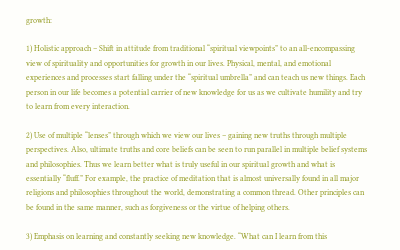growth:

1) Holistic approach – Shift in attitude from traditional “spiritual viewpoints” to an all-encompassing view of spirituality and opportunities for growth in our lives. Physical, mental, and emotional experiences and processes start falling under the “spiritual umbrella” and can teach us new things. Each person in our life becomes a potential carrier of new knowledge for us as we cultivate humility and try to learn from every interaction.

2) Use of multiple “lenses” through which we view our lives – gaining new truths through multiple perspectives. Also, ultimate truths and core beliefs can be seen to run parallel in multiple belief systems and philosophies. Thus we learn better what is truly useful in our spiritual growth and what is essentially “fluff.” For example, the practice of meditation that is almost universally found in all major religions and philosophies throughout the world, demonstrating a common thread. Other principles can be found in the same manner, such as forgiveness or the virtue of helping others.

3) Emphasis on learning and constantly seeking new knowledge. “What can I learn from this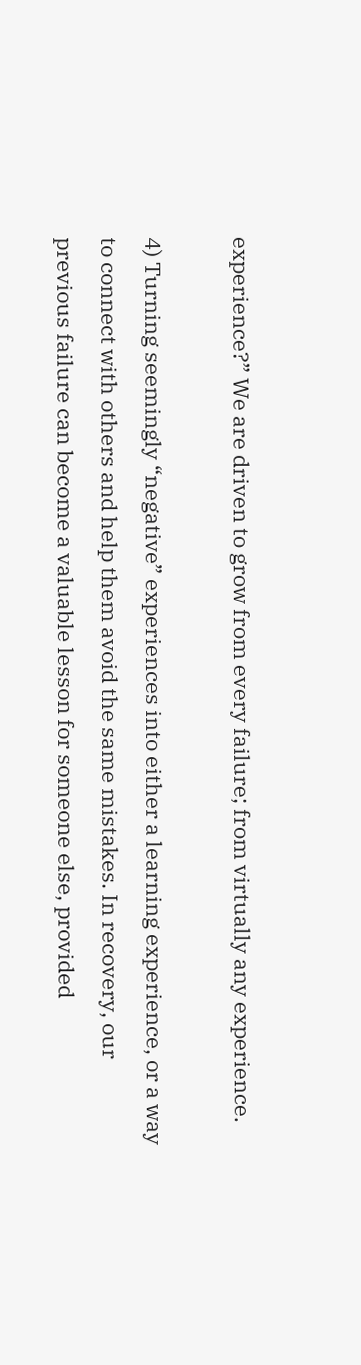experience?” We are driven to grow from every failure; from virtually any experience.

4) Turning seemingly “negative” experiences into either a learning experience, or a way to connect with others and help them avoid the same mistakes. In recovery, our previous failure can become a valuable lesson for someone else, provided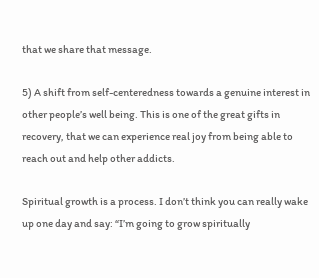that we share that message.

5) A shift from self-centeredness towards a genuine interest in other people’s well being. This is one of the great gifts in recovery, that we can experience real joy from being able to reach out and help other addicts.

Spiritual growth is a process. I don’t think you can really wake up one day and say: “I’m going to grow spiritually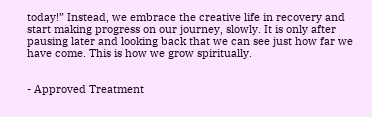today!” Instead, we embrace the creative life in recovery and start making progress on our journey, slowly. It is only after pausing later and looking back that we can see just how far we have come. This is how we grow spiritually.


- Approved Treatment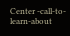Center -call-to-learn-about